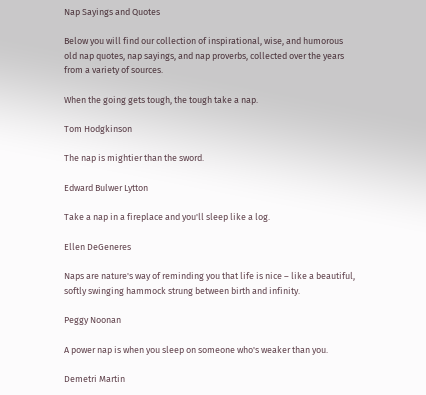Nap Sayings and Quotes

Below you will find our collection of inspirational, wise, and humorous old nap quotes, nap sayings, and nap proverbs, collected over the years from a variety of sources.

When the going gets tough, the tough take a nap.

Tom Hodgkinson

The nap is mightier than the sword.

Edward Bulwer Lytton

Take a nap in a fireplace and you'll sleep like a log.

Ellen DeGeneres

Naps are nature's way of reminding you that life is nice – like a beautiful, softly swinging hammock strung between birth and infinity.

Peggy Noonan

A power nap is when you sleep on someone who's weaker than you.

Demetri Martin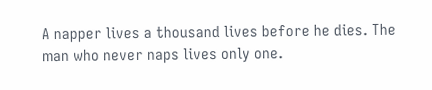A napper lives a thousand lives before he dies. The man who never naps lives only one.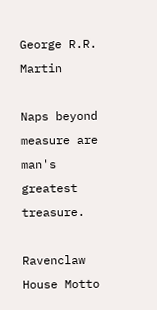George R.R. Martin

Naps beyond measure are man's greatest treasure.

Ravenclaw House Motto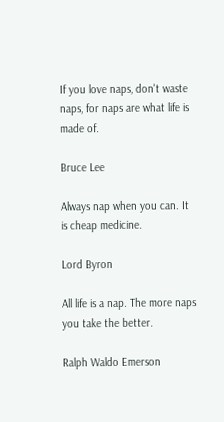If you love naps, don't waste naps, for naps are what life is made of.

Bruce Lee

Always nap when you can. It is cheap medicine.

Lord Byron

All life is a nap. The more naps you take the better.

Ralph Waldo Emerson